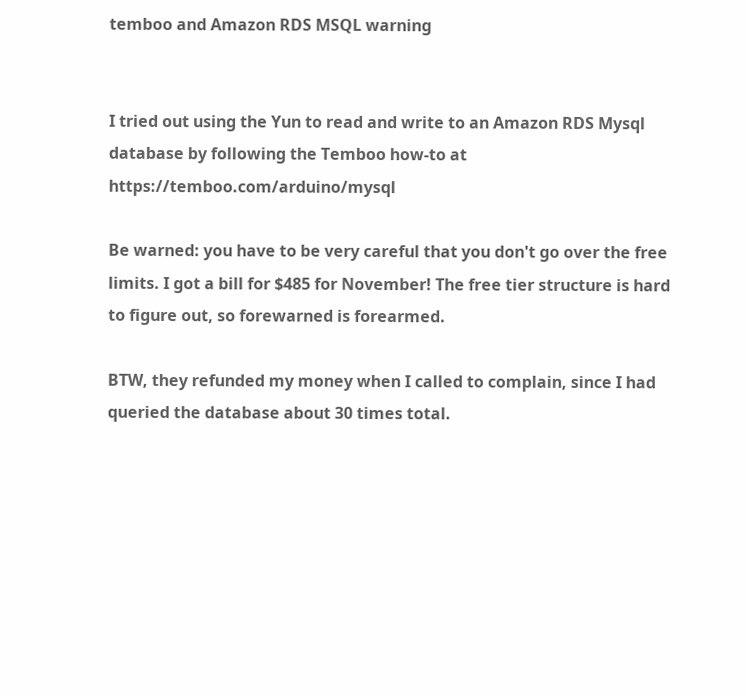temboo and Amazon RDS MSQL warning


I tried out using the Yun to read and write to an Amazon RDS Mysql database by following the Temboo how-to at https://temboo.com/arduino/mysql

Be warned: you have to be very careful that you don't go over the free limits. I got a bill for $485 for November! The free tier structure is hard to figure out, so forewarned is forearmed.

BTW, they refunded my money when I called to complain, since I had queried the database about 30 times total.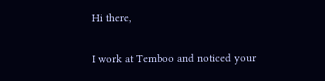Hi there,

I work at Temboo and noticed your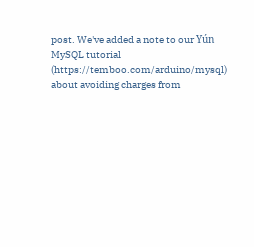post. We've added a note to our Yún MySQL tutorial (https://temboo.com/arduino/mysql) about avoiding charges from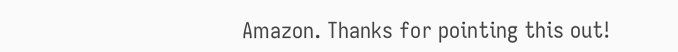Amazon. Thanks for pointing this out!